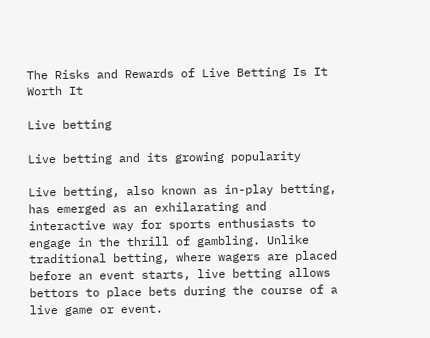The Risks and Rewards of Live Betting Is It Worth It

Live betting

Live betting and its growing popularity

Live betting, also known as in-play betting, has emerged as an exhilarating and interactive way for sports enthusiasts to engage in the thrill of gambling. Unlike traditional betting, where wagers are placed before an event starts, live betting allows bettors to place bets during the course of a live game or event.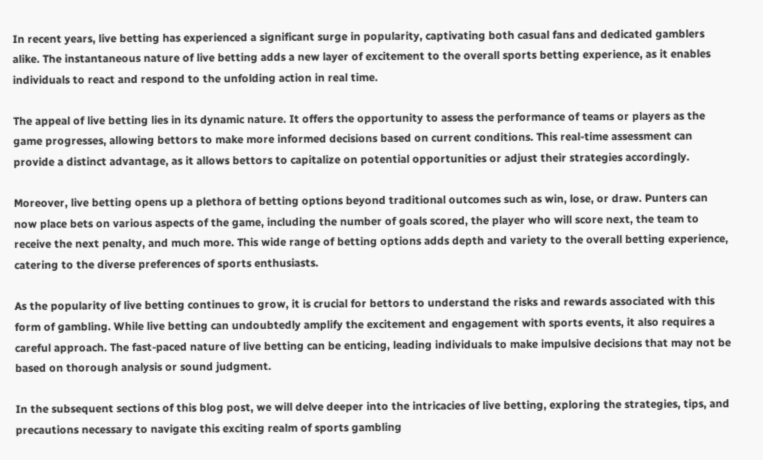In recent years, live betting has experienced a significant surge in popularity, captivating both casual fans and dedicated gamblers alike. The instantaneous nature of live betting adds a new layer of excitement to the overall sports betting experience, as it enables individuals to react and respond to the unfolding action in real time.

The appeal of live betting lies in its dynamic nature. It offers the opportunity to assess the performance of teams or players as the game progresses, allowing bettors to make more informed decisions based on current conditions. This real-time assessment can provide a distinct advantage, as it allows bettors to capitalize on potential opportunities or adjust their strategies accordingly.

Moreover, live betting opens up a plethora of betting options beyond traditional outcomes such as win, lose, or draw. Punters can now place bets on various aspects of the game, including the number of goals scored, the player who will score next, the team to receive the next penalty, and much more. This wide range of betting options adds depth and variety to the overall betting experience, catering to the diverse preferences of sports enthusiasts.

As the popularity of live betting continues to grow, it is crucial for bettors to understand the risks and rewards associated with this form of gambling. While live betting can undoubtedly amplify the excitement and engagement with sports events, it also requires a careful approach. The fast-paced nature of live betting can be enticing, leading individuals to make impulsive decisions that may not be based on thorough analysis or sound judgment.

In the subsequent sections of this blog post, we will delve deeper into the intricacies of live betting, exploring the strategies, tips, and precautions necessary to navigate this exciting realm of sports gambling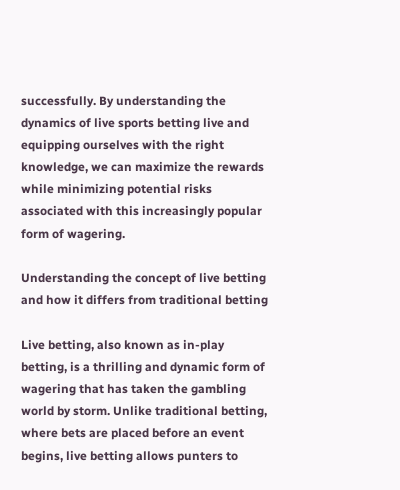successfully. By understanding the dynamics of live sports betting live and equipping ourselves with the right knowledge, we can maximize the rewards while minimizing potential risks associated with this increasingly popular form of wagering.

Understanding the concept of live betting and how it differs from traditional betting

Live betting, also known as in-play betting, is a thrilling and dynamic form of wagering that has taken the gambling world by storm. Unlike traditional betting, where bets are placed before an event begins, live betting allows punters to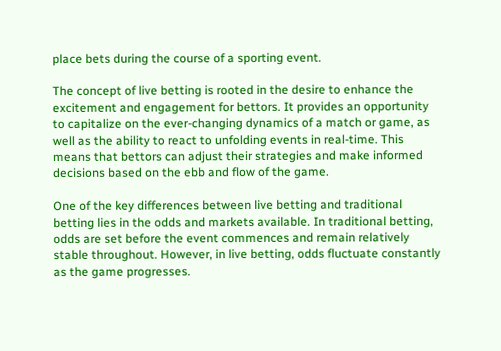place bets during the course of a sporting event.

The concept of live betting is rooted in the desire to enhance the excitement and engagement for bettors. It provides an opportunity to capitalize on the ever-changing dynamics of a match or game, as well as the ability to react to unfolding events in real-time. This means that bettors can adjust their strategies and make informed decisions based on the ebb and flow of the game.

One of the key differences between live betting and traditional betting lies in the odds and markets available. In traditional betting, odds are set before the event commences and remain relatively stable throughout. However, in live betting, odds fluctuate constantly as the game progresses.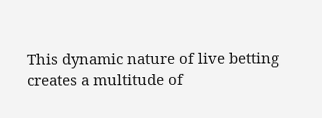This dynamic nature of live betting creates a multitude of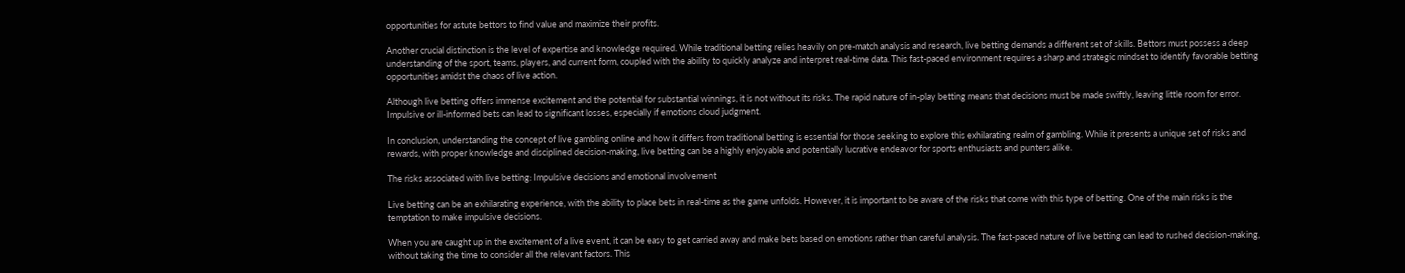opportunities for astute bettors to find value and maximize their profits.

Another crucial distinction is the level of expertise and knowledge required. While traditional betting relies heavily on pre-match analysis and research, live betting demands a different set of skills. Bettors must possess a deep understanding of the sport, teams, players, and current form, coupled with the ability to quickly analyze and interpret real-time data. This fast-paced environment requires a sharp and strategic mindset to identify favorable betting opportunities amidst the chaos of live action.

Although live betting offers immense excitement and the potential for substantial winnings, it is not without its risks. The rapid nature of in-play betting means that decisions must be made swiftly, leaving little room for error. Impulsive or ill-informed bets can lead to significant losses, especially if emotions cloud judgment.

In conclusion, understanding the concept of live gambling online and how it differs from traditional betting is essential for those seeking to explore this exhilarating realm of gambling. While it presents a unique set of risks and rewards, with proper knowledge and disciplined decision-making, live betting can be a highly enjoyable and potentially lucrative endeavor for sports enthusiasts and punters alike.

The risks associated with live betting: Impulsive decisions and emotional involvement

Live betting can be an exhilarating experience, with the ability to place bets in real-time as the game unfolds. However, it is important to be aware of the risks that come with this type of betting. One of the main risks is the temptation to make impulsive decisions.

When you are caught up in the excitement of a live event, it can be easy to get carried away and make bets based on emotions rather than careful analysis. The fast-paced nature of live betting can lead to rushed decision-making, without taking the time to consider all the relevant factors. This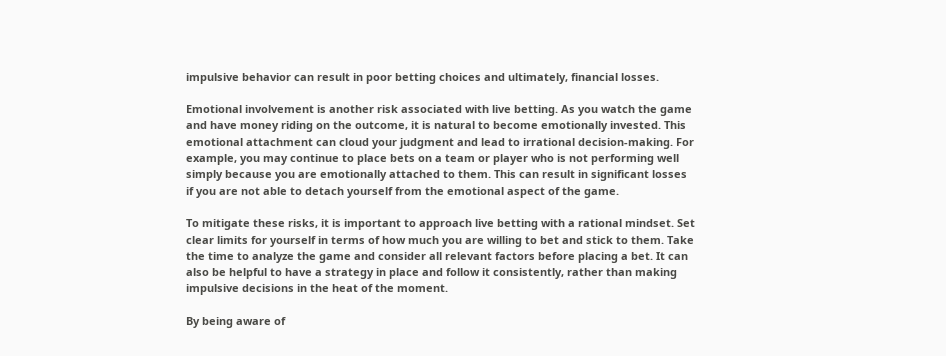impulsive behavior can result in poor betting choices and ultimately, financial losses.

Emotional involvement is another risk associated with live betting. As you watch the game and have money riding on the outcome, it is natural to become emotionally invested. This emotional attachment can cloud your judgment and lead to irrational decision-making. For example, you may continue to place bets on a team or player who is not performing well simply because you are emotionally attached to them. This can result in significant losses if you are not able to detach yourself from the emotional aspect of the game.

To mitigate these risks, it is important to approach live betting with a rational mindset. Set clear limits for yourself in terms of how much you are willing to bet and stick to them. Take the time to analyze the game and consider all relevant factors before placing a bet. It can also be helpful to have a strategy in place and follow it consistently, rather than making impulsive decisions in the heat of the moment.

By being aware of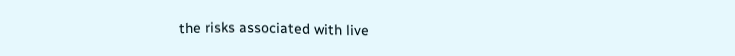the risks associated with live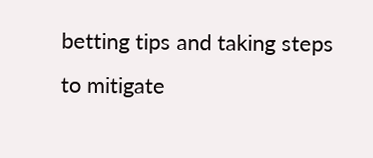betting tips and taking steps to mitigate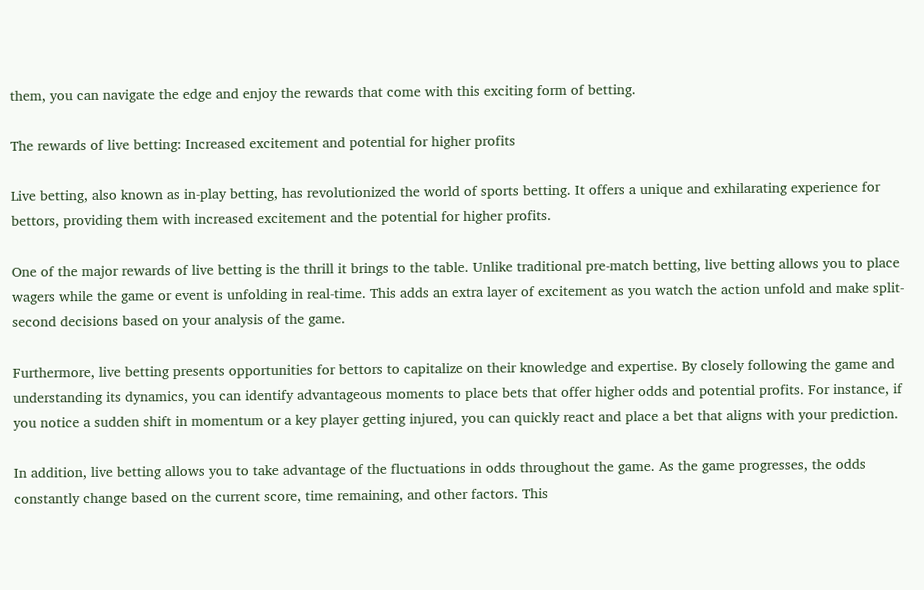them, you can navigate the edge and enjoy the rewards that come with this exciting form of betting.

The rewards of live betting: Increased excitement and potential for higher profits

Live betting, also known as in-play betting, has revolutionized the world of sports betting. It offers a unique and exhilarating experience for bettors, providing them with increased excitement and the potential for higher profits.

One of the major rewards of live betting is the thrill it brings to the table. Unlike traditional pre-match betting, live betting allows you to place wagers while the game or event is unfolding in real-time. This adds an extra layer of excitement as you watch the action unfold and make split-second decisions based on your analysis of the game.

Furthermore, live betting presents opportunities for bettors to capitalize on their knowledge and expertise. By closely following the game and understanding its dynamics, you can identify advantageous moments to place bets that offer higher odds and potential profits. For instance, if you notice a sudden shift in momentum or a key player getting injured, you can quickly react and place a bet that aligns with your prediction.

In addition, live betting allows you to take advantage of the fluctuations in odds throughout the game. As the game progresses, the odds constantly change based on the current score, time remaining, and other factors. This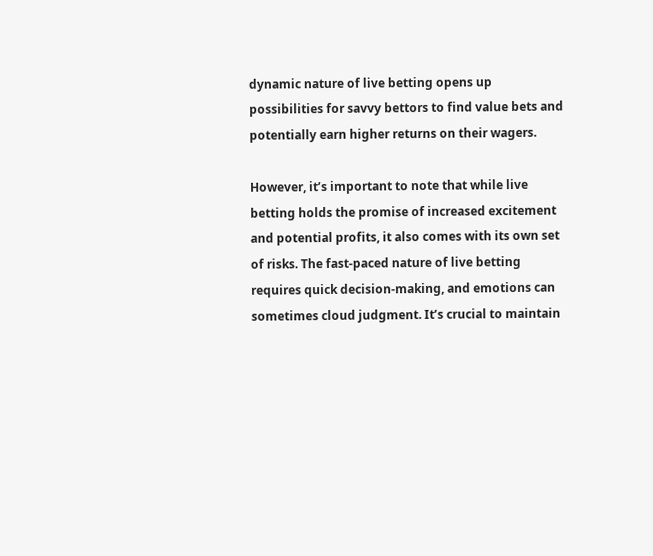dynamic nature of live betting opens up possibilities for savvy bettors to find value bets and potentially earn higher returns on their wagers.

However, it’s important to note that while live betting holds the promise of increased excitement and potential profits, it also comes with its own set of risks. The fast-paced nature of live betting requires quick decision-making, and emotions can sometimes cloud judgment. It’s crucial to maintain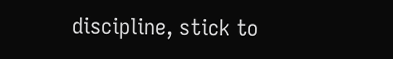discipline, stick to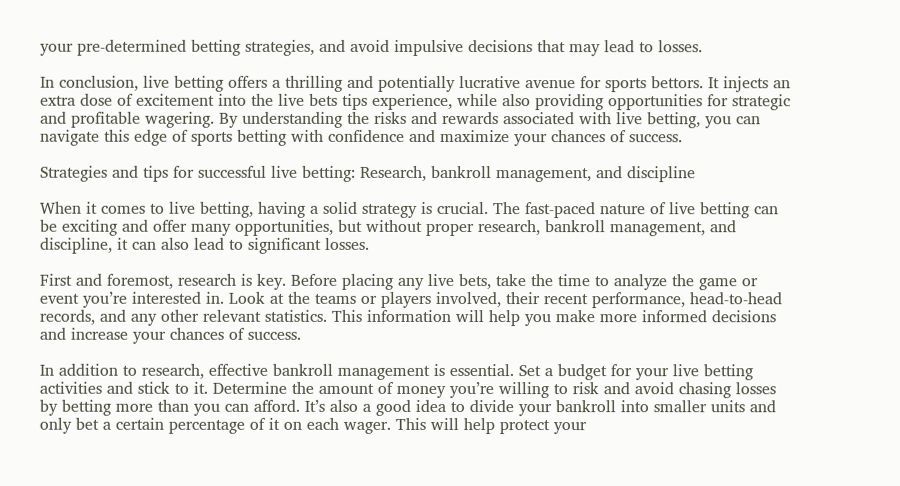your pre-determined betting strategies, and avoid impulsive decisions that may lead to losses.

In conclusion, live betting offers a thrilling and potentially lucrative avenue for sports bettors. It injects an extra dose of excitement into the live bets tips experience, while also providing opportunities for strategic and profitable wagering. By understanding the risks and rewards associated with live betting, you can navigate this edge of sports betting with confidence and maximize your chances of success.

Strategies and tips for successful live betting: Research, bankroll management, and discipline

When it comes to live betting, having a solid strategy is crucial. The fast-paced nature of live betting can be exciting and offer many opportunities, but without proper research, bankroll management, and discipline, it can also lead to significant losses.

First and foremost, research is key. Before placing any live bets, take the time to analyze the game or event you’re interested in. Look at the teams or players involved, their recent performance, head-to-head records, and any other relevant statistics. This information will help you make more informed decisions and increase your chances of success.

In addition to research, effective bankroll management is essential. Set a budget for your live betting activities and stick to it. Determine the amount of money you’re willing to risk and avoid chasing losses by betting more than you can afford. It’s also a good idea to divide your bankroll into smaller units and only bet a certain percentage of it on each wager. This will help protect your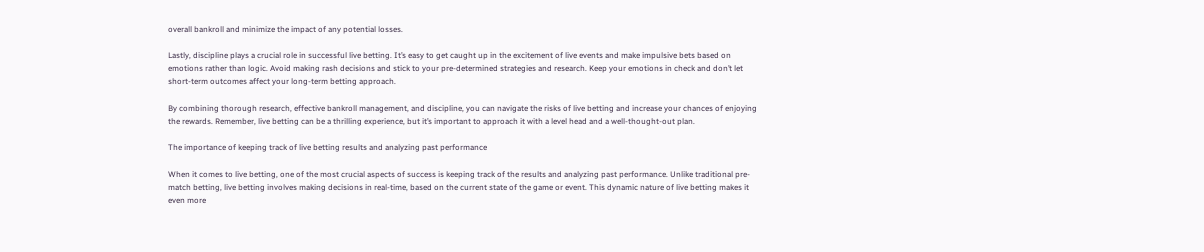overall bankroll and minimize the impact of any potential losses.

Lastly, discipline plays a crucial role in successful live betting. It’s easy to get caught up in the excitement of live events and make impulsive bets based on emotions rather than logic. Avoid making rash decisions and stick to your pre-determined strategies and research. Keep your emotions in check and don’t let short-term outcomes affect your long-term betting approach.

By combining thorough research, effective bankroll management, and discipline, you can navigate the risks of live betting and increase your chances of enjoying the rewards. Remember, live betting can be a thrilling experience, but it’s important to approach it with a level head and a well-thought-out plan.

The importance of keeping track of live betting results and analyzing past performance

When it comes to live betting, one of the most crucial aspects of success is keeping track of the results and analyzing past performance. Unlike traditional pre-match betting, live betting involves making decisions in real-time, based on the current state of the game or event. This dynamic nature of live betting makes it even more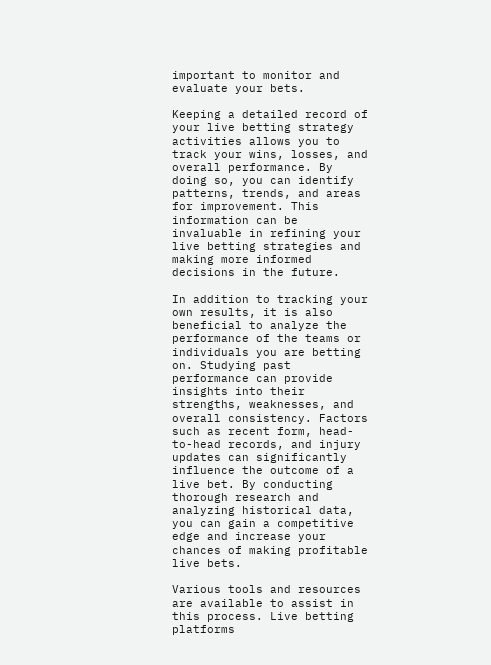important to monitor and evaluate your bets.

Keeping a detailed record of your live betting strategy activities allows you to track your wins, losses, and overall performance. By doing so, you can identify patterns, trends, and areas for improvement. This information can be invaluable in refining your live betting strategies and making more informed decisions in the future.

In addition to tracking your own results, it is also beneficial to analyze the performance of the teams or individuals you are betting on. Studying past performance can provide insights into their strengths, weaknesses, and overall consistency. Factors such as recent form, head-to-head records, and injury updates can significantly influence the outcome of a live bet. By conducting thorough research and analyzing historical data, you can gain a competitive edge and increase your chances of making profitable live bets.

Various tools and resources are available to assist in this process. Live betting platforms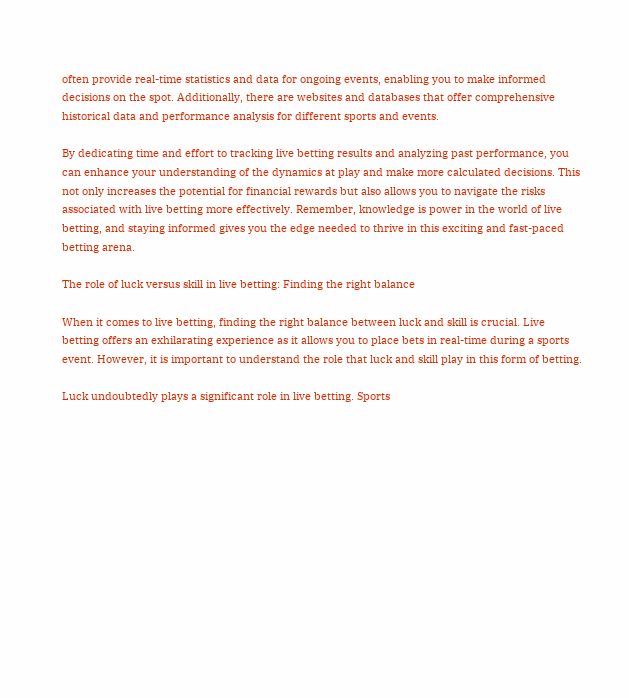often provide real-time statistics and data for ongoing events, enabling you to make informed decisions on the spot. Additionally, there are websites and databases that offer comprehensive historical data and performance analysis for different sports and events.

By dedicating time and effort to tracking live betting results and analyzing past performance, you can enhance your understanding of the dynamics at play and make more calculated decisions. This not only increases the potential for financial rewards but also allows you to navigate the risks associated with live betting more effectively. Remember, knowledge is power in the world of live betting, and staying informed gives you the edge needed to thrive in this exciting and fast-paced betting arena.

The role of luck versus skill in live betting: Finding the right balance

When it comes to live betting, finding the right balance between luck and skill is crucial. Live betting offers an exhilarating experience as it allows you to place bets in real-time during a sports event. However, it is important to understand the role that luck and skill play in this form of betting.

Luck undoubtedly plays a significant role in live betting. Sports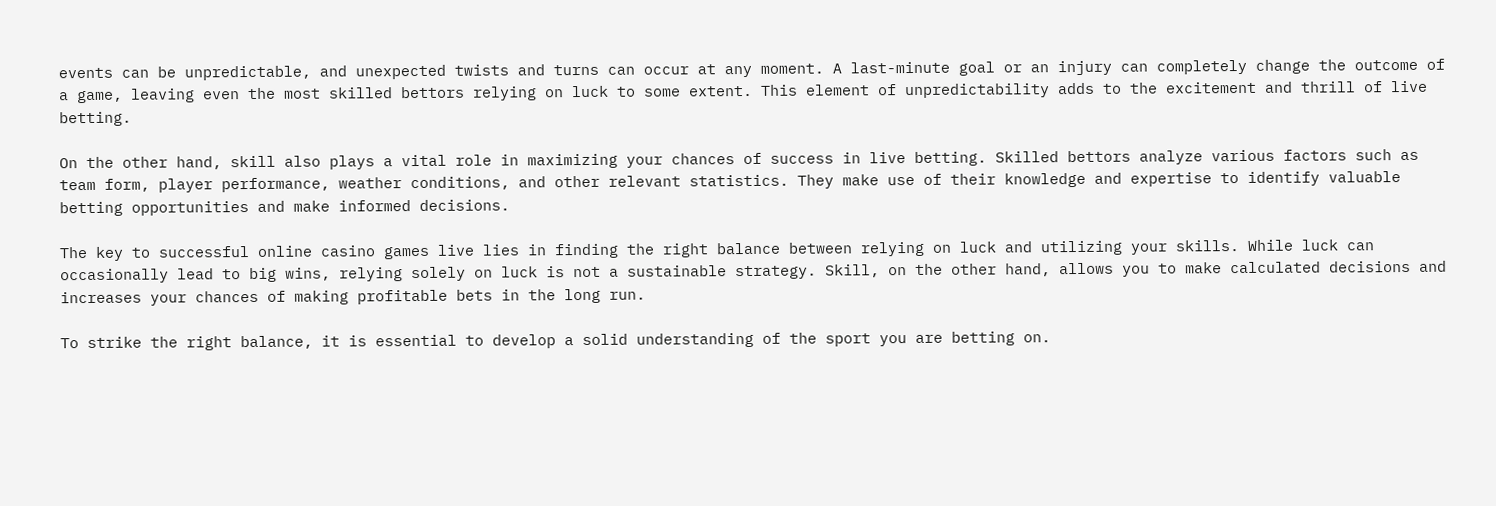events can be unpredictable, and unexpected twists and turns can occur at any moment. A last-minute goal or an injury can completely change the outcome of a game, leaving even the most skilled bettors relying on luck to some extent. This element of unpredictability adds to the excitement and thrill of live betting.

On the other hand, skill also plays a vital role in maximizing your chances of success in live betting. Skilled bettors analyze various factors such as team form, player performance, weather conditions, and other relevant statistics. They make use of their knowledge and expertise to identify valuable betting opportunities and make informed decisions.

The key to successful online casino games live lies in finding the right balance between relying on luck and utilizing your skills. While luck can occasionally lead to big wins, relying solely on luck is not a sustainable strategy. Skill, on the other hand, allows you to make calculated decisions and increases your chances of making profitable bets in the long run.

To strike the right balance, it is essential to develop a solid understanding of the sport you are betting on.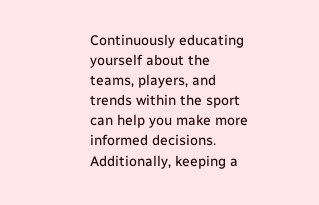Continuously educating yourself about the teams, players, and trends within the sport can help you make more informed decisions. Additionally, keeping a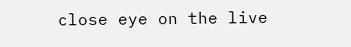close eye on the live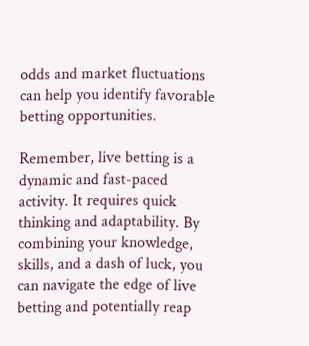odds and market fluctuations can help you identify favorable betting opportunities.

Remember, live betting is a dynamic and fast-paced activity. It requires quick thinking and adaptability. By combining your knowledge, skills, and a dash of luck, you can navigate the edge of live betting and potentially reap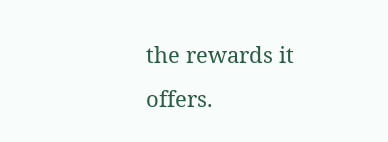the rewards it offers.